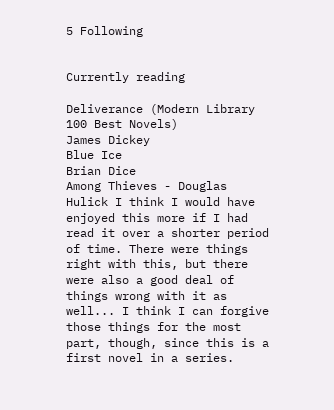5 Following


Currently reading

Deliverance (Modern Library 100 Best Novels)
James Dickey
Blue Ice
Brian Dice
Among Thieves - Douglas Hulick I think I would have enjoyed this more if I had read it over a shorter period of time. There were things right with this, but there were also a good deal of things wrong with it as well... I think I can forgive those things for the most part, though, since this is a first novel in a series.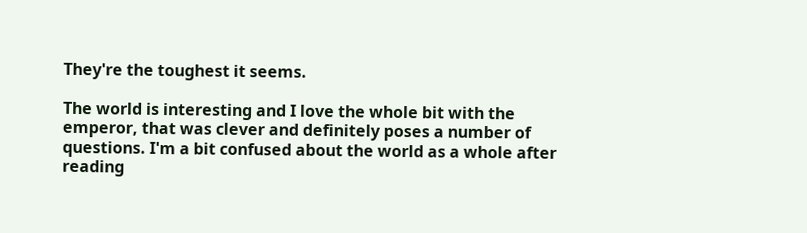They're the toughest it seems.

The world is interesting and I love the whole bit with the emperor, that was clever and definitely poses a number of questions. I'm a bit confused about the world as a whole after reading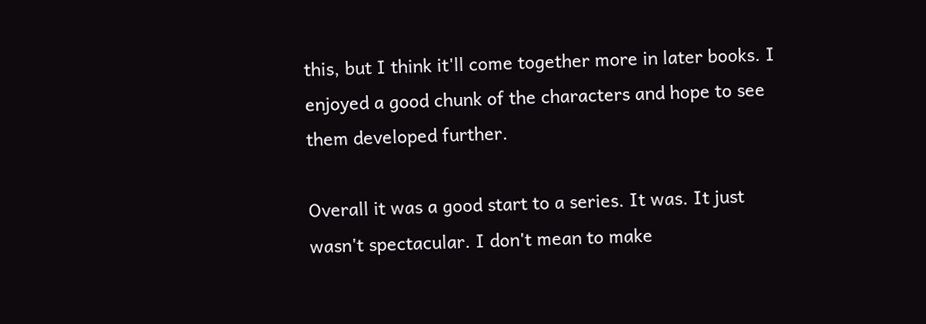this, but I think it'll come together more in later books. I enjoyed a good chunk of the characters and hope to see them developed further.

Overall it was a good start to a series. It was. It just wasn't spectacular. I don't mean to make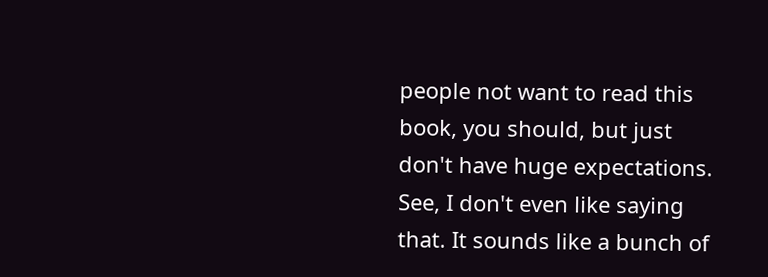people not want to read this book, you should, but just don't have huge expectations. See, I don't even like saying that. It sounds like a bunch of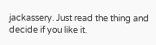jackassery. Just read the thing and decide if you like it.